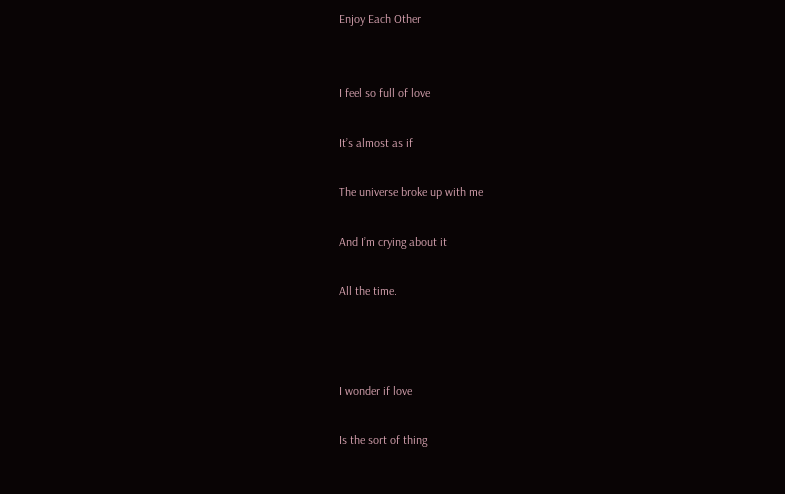Enjoy Each Other


I feel so full of love

It’s almost as if

The universe broke up with me

And I’m crying about it

All the time.



I wonder if love

Is the sort of thing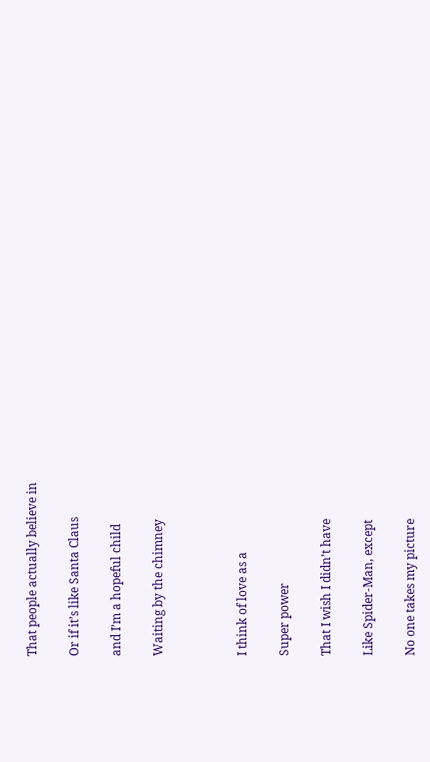That people actually believe in

Or if it’s like Santa Claus

and I’m a hopeful child

Waiting by the chimney



I think of love as a

Super power

That I wish I didn’t have

Like Spider-Man, except

No one takes my picture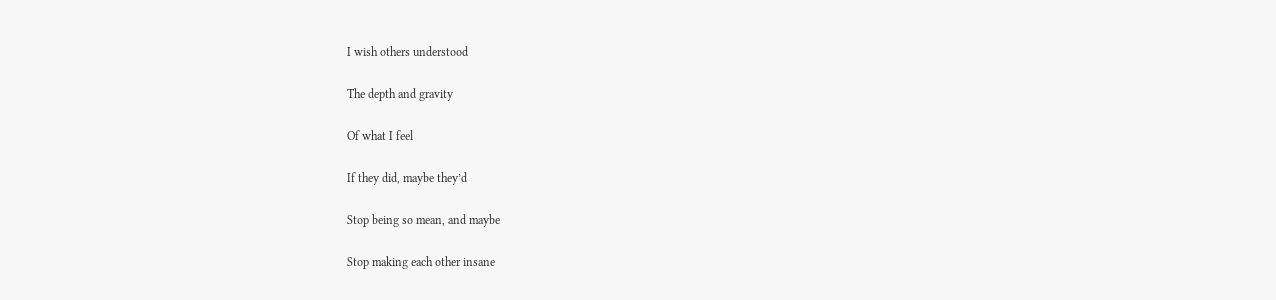I wish others understood

The depth and gravity

Of what I feel

If they did, maybe they’d

Stop being so mean, and maybe

Stop making each other insane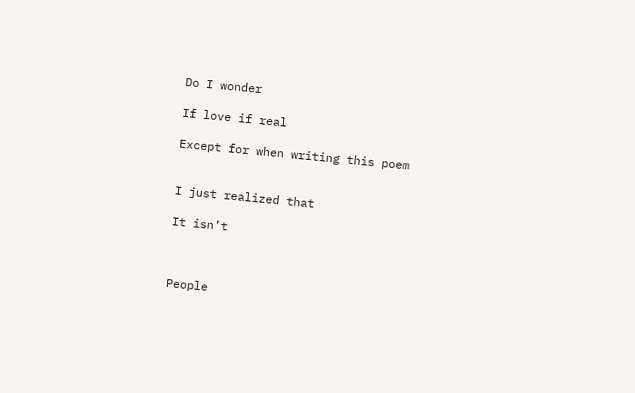Do I wonder

If love if real

Except for when writing this poem


I just realized that

It isn’t



People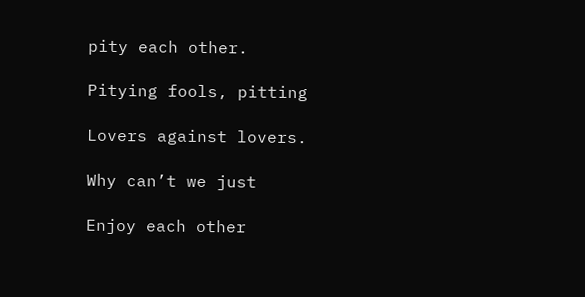pity each other.

Pitying fools, pitting

Lovers against lovers.

Why can’t we just

Enjoy each other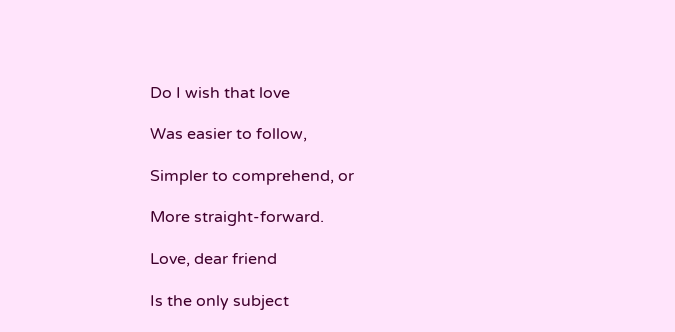Do I wish that love

Was easier to follow,

Simpler to comprehend, or

More straight-forward.

Love, dear friend

Is the only subject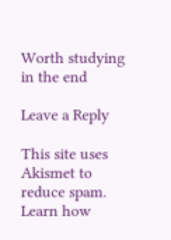Worth studying in the end

Leave a Reply

This site uses Akismet to reduce spam. Learn how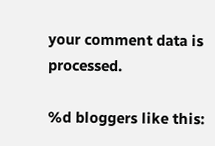your comment data is processed.

%d bloggers like this: